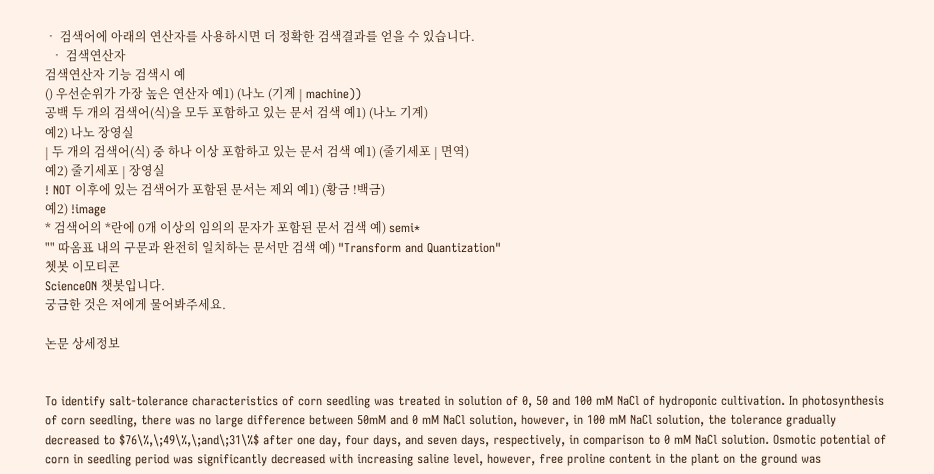• 검색어에 아래의 연산자를 사용하시면 더 정확한 검색결과를 얻을 수 있습니다.
  • 검색연산자
검색연산자 기능 검색시 예
() 우선순위가 가장 높은 연산자 예1) (나노 (기계 | machine))
공백 두 개의 검색어(식)을 모두 포함하고 있는 문서 검색 예1) (나노 기계)
예2) 나노 장영실
| 두 개의 검색어(식) 중 하나 이상 포함하고 있는 문서 검색 예1) (줄기세포 | 면역)
예2) 줄기세포 | 장영실
! NOT 이후에 있는 검색어가 포함된 문서는 제외 예1) (황금 !백금)
예2) !image
* 검색어의 *란에 0개 이상의 임의의 문자가 포함된 문서 검색 예) semi*
"" 따옴표 내의 구문과 완전히 일치하는 문서만 검색 예) "Transform and Quantization"
쳇봇 이모티콘
ScienceON 챗봇입니다.
궁금한 것은 저에게 물어봐주세요.

논문 상세정보


To identify salt-tolerance characteristics of corn seedling was treated in solution of 0, 50 and 100 mM NaCl of hydroponic cultivation. In photosynthesis of corn seedling, there was no large difference between 50mM and 0 mM NaCl solution, however, in 100 mM NaCl solution, the tolerance gradually decreased to $76\%,\;49\%,\;and\;31\%$ after one day, four days, and seven days, respectively, in comparison to 0 mM NaCl solution. Osmotic potential of corn in seedling period was significantly decreased with increasing saline level, however, free proline content in the plant on the ground was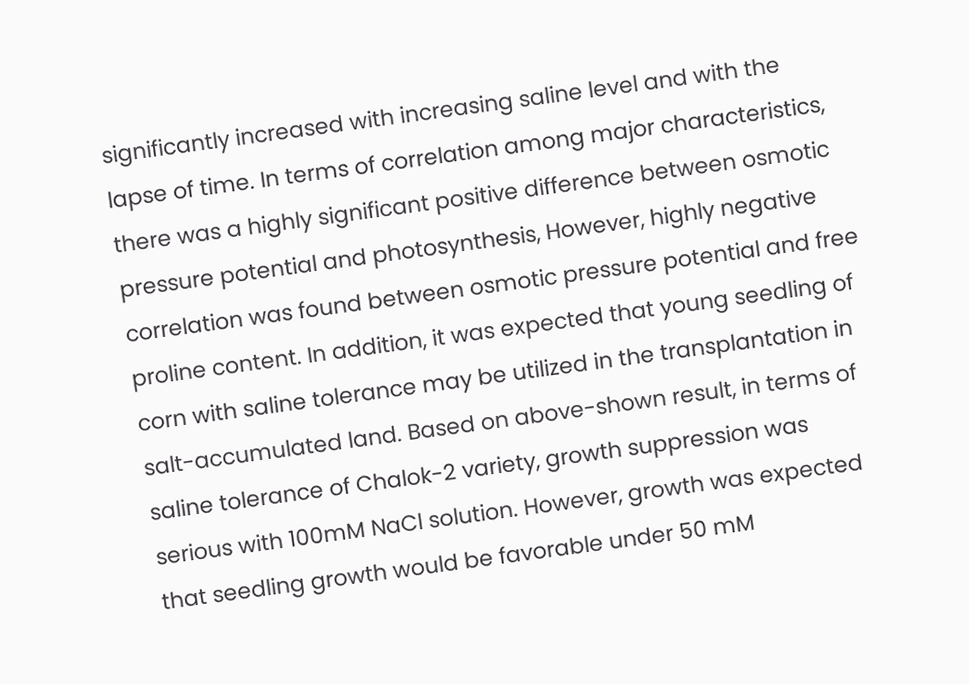significantly increased with increasing saline level and with the lapse of time. In terms of correlation among major characteristics, there was a highly significant positive difference between osmotic pressure potential and photosynthesis, However, highly negative correlation was found between osmotic pressure potential and free proline content. In addition, it was expected that young seedling of corn with saline tolerance may be utilized in the transplantation in salt-accumulated land. Based on above-shown result, in terms of saline tolerance of Chalok-2 variety, growth suppression was serious with 100mM NaCl solution. However, growth was expected that seedling growth would be favorable under 50 mM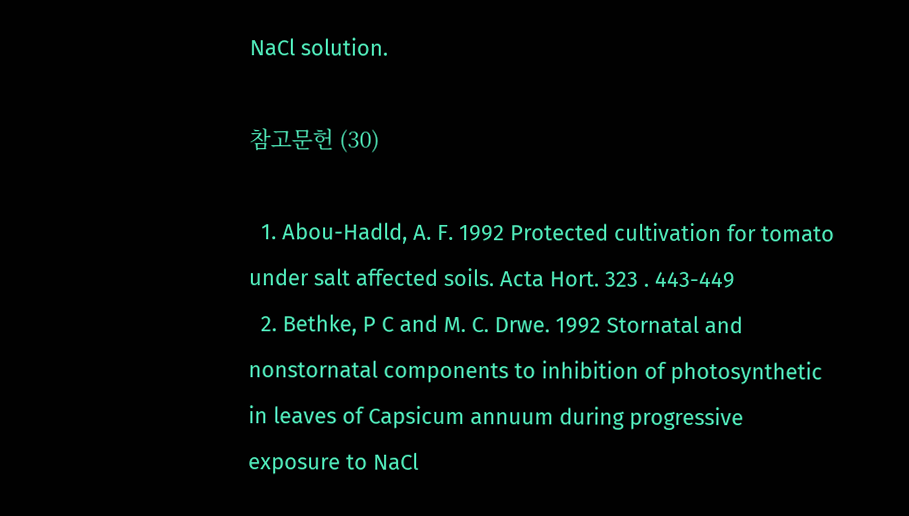NaCl solution.

참고문헌 (30)

  1. Abou-Hadld, A. F. 1992 Protected cultivation for tomato under salt affected soils. Acta Hort. 323 . 443-449
  2. Bethke, P C and M. C. Drwe. 1992 Stornatal and nonstornatal components to inhibition of photosynthetic in leaves of Capsicum annuum during progressive exposure to NaCl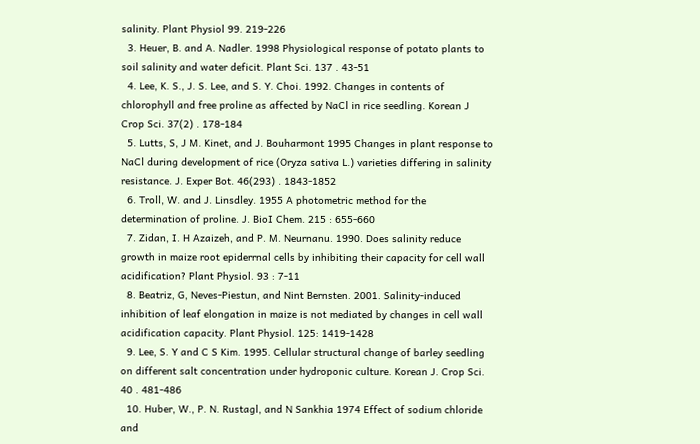salinity. Plant Physiol 99. 219-226
  3. Heuer, B. and A. Nadler. 1998 Physiological response of potato plants to soil salinity and water deficit. Plant Sci. 137 . 43-51
  4. Lee, K. S., J. S. Lee, and S. Y. Choi. 1992. Changes in contents of chlorophyll and free proline as affected by NaCl in rice seedling. Korean J Crop Sci. 37(2) . 178-184
  5. Lutts, S, J M. Kinet, and J. Bouharmont 1995 Changes in plant response to NaCl during development of rice (Oryza sativa L.) varieties differing in salinity resistance. J. Exper Bot. 46(293) . 1843-1852
  6. Troll, W. and J. Linsdley. 1955 A photometric method for the determination of proline. J. BioI Chem. 215 : 655-660
  7. Zidan, I. H Azaizeh, and P. M. Neurnanu. 1990. Does salinity reduce growth in maize root epiderrnal cells by inhibiting their capacity for cell wall acidification? Plant Physiol. 93 : 7-11
  8. Beatriz, G, Neves-Piestun, and Nint Bernsten. 2001. Salinity-induced inhibition of leaf elongation in maize is not mediated by changes in cell wall acidification capacity. Plant Physiol. 125: 1419-1428
  9. Lee, S. Y and C S Kim. 1995. Cellular structural change of barley seedling on different salt concentration under hydroponic culture. Korean J. Crop Sci. 40 . 481-486
  10. Huber, W., P. N. Rustagl, and N Sankhia 1974 Effect of sodium chloride and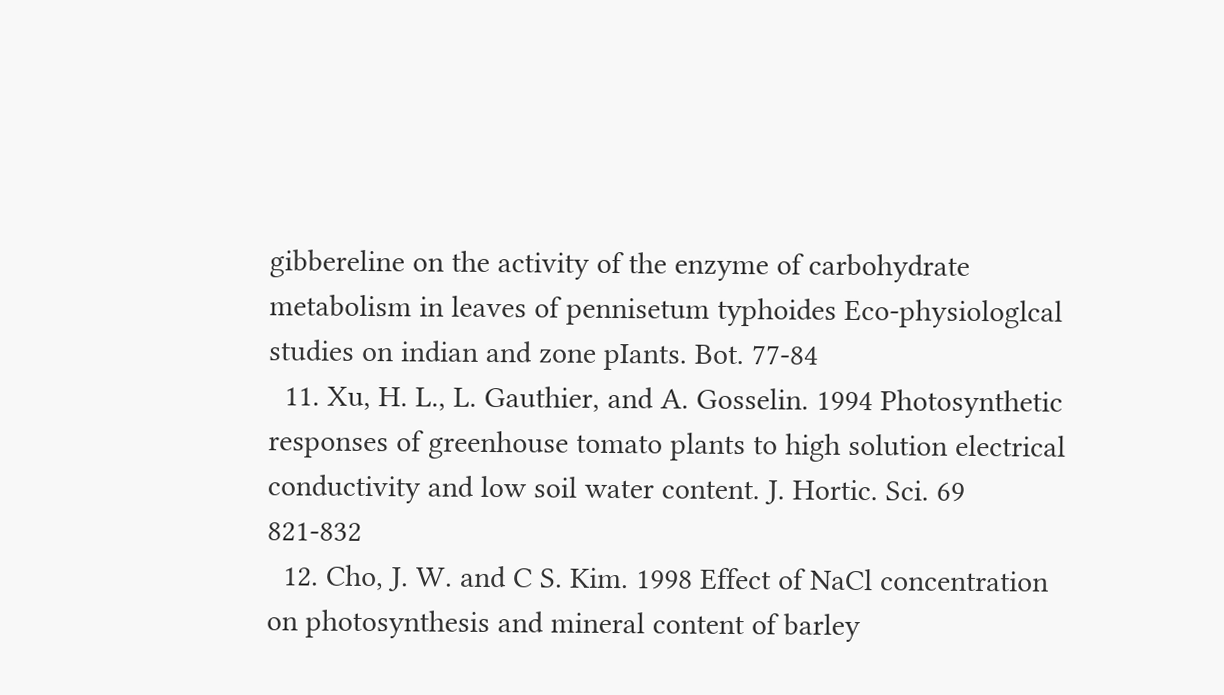gibbereline on the activity of the enzyme of carbohydrate metabolism in leaves of pennisetum typhoides Eco-physiologlcal studies on indian and zone pIants. Bot. 77-84
  11. Xu, H. L., L. Gauthier, and A. Gosselin. 1994 Photosynthetic responses of greenhouse tomato plants to high solution electrical conductivity and low soil water content. J. Hortic. Sci. 69 821-832
  12. Cho, J. W. and C S. Kim. 1998 Effect of NaCl concentration on photosynthesis and mineral content of barley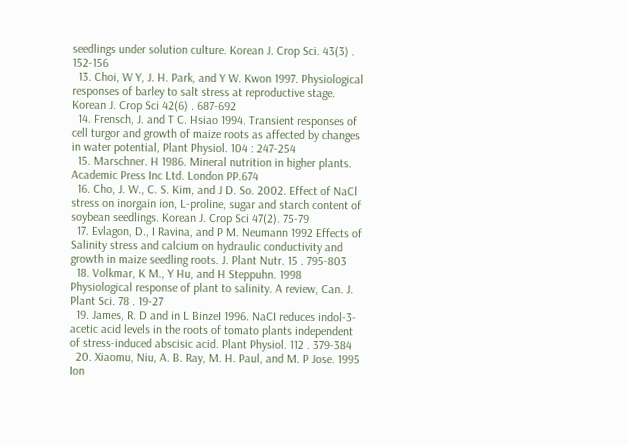seedlings under solution culture. Korean J. Crop Sci. 43(3) . 152-156
  13. Choi, W Y, J. H. Park, and Y W. Kwon 1997. Physiological responses of barley to salt stress at reproductive stage. Korean J. Crop Sci 42(6) . 687-692
  14. Frensch, J. and T C. Hsiao 1994. Transient responses of cell turgor and growth of maize roots as affected by changes in water potential, Plant Physiol. 104 : 247-254
  15. Marschner. H 1986. Mineral nutrition in higher plants. Academic Press Inc Ltd. London PP.674
  16. Cho, J. W., C. S. Kim, and J D. So. 2002. Effect of NaCl stress on inorgain ion, L-proline, sugar and starch content of soybean seedlings. Korean J. Crop Sci 47(2). 75-79
  17. Evlagon, D., I Ravina, and P M. Neumann 1992 Effects of Salinity stress and calcium on hydraulic conductivity and growth in maize seedling roots. J. Plant Nutr. 15 . 795-803
  18. Volkmar, K M., Y Hu, and H Steppuhn. 1998 Physiological response of plant to salinity. A review, Can. J. Plant Sci. 78 . 19-27
  19. James, R. D and in L BinzeI 1996. NaCI reduces indol-3-acetic acid levels in the roots of tomato plants independent of stress-induced abscisic acid. Plant Physiol. 112 . 379-384
  20. Xiaomu, Niu, A. B. Ray, M. H. Paul, and M. P Jose. 1995 Ion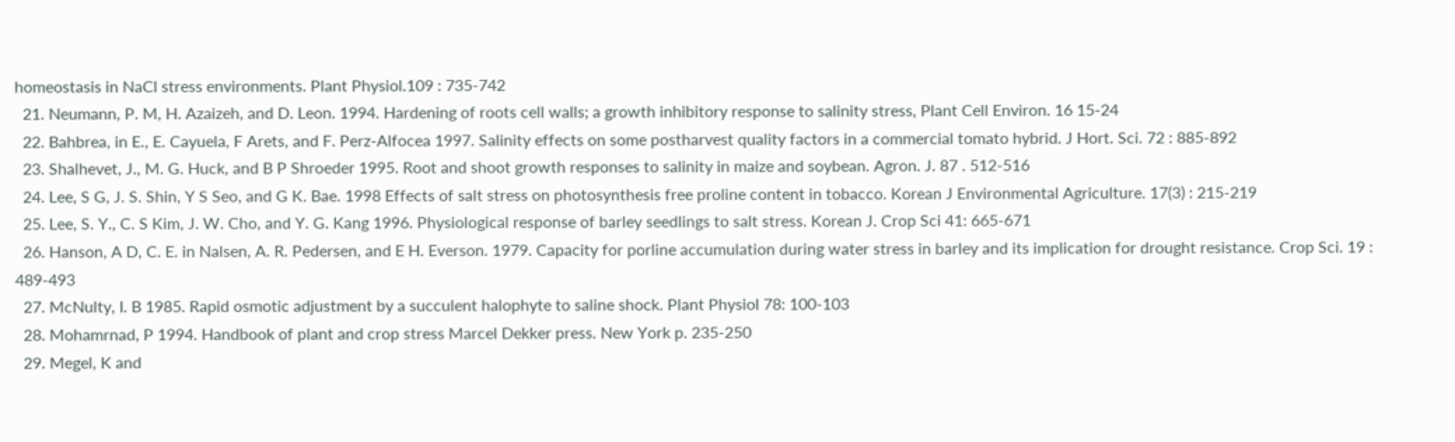homeostasis in NaCl stress environments. Plant Physiol.109 : 735-742
  21. Neumann, P. M, H. Azaizeh, and D. Leon. 1994. Hardening of roots cell walls; a growth inhibitory response to salinity stress, Plant Cell Environ. 16 15-24
  22. Bahbrea, in E., E. Cayuela, F Arets, and F. Perz-Alfocea 1997. Salinity effects on some postharvest quality factors in a commercial tomato hybrid. J Hort. Sci. 72 : 885-892
  23. Shalhevet, J., M. G. Huck, and B P Shroeder 1995. Root and shoot growth responses to salinity in maize and soybean. Agron. J. 87 . 512-516
  24. Lee, S G, J. S. Shin, Y S Seo, and G K. Bae. 1998 Effects of salt stress on photosynthesis free proline content in tobacco. Korean J Environmental Agriculture. 17(3) : 215-219
  25. Lee, S. Y., C. S Kim, J. W. Cho, and Y. G. Kang 1996. Physiological response of barley seedlings to salt stress. Korean J. Crop Sci 41: 665-671
  26. Hanson, A D, C. E. in Nalsen, A. R. Pedersen, and E H. Everson. 1979. Capacity for porline accumulation during water stress in barley and its implication for drought resistance. Crop Sci. 19 : 489-493
  27. McNulty, I. B 1985. Rapid osmotic adjustment by a succulent halophyte to saline shock. Plant Physiol 78: 100-103
  28. Mohamrnad, P 1994. Handbook of plant and crop stress Marcel Dekker press. New York p. 235-250
  29. Megel, K and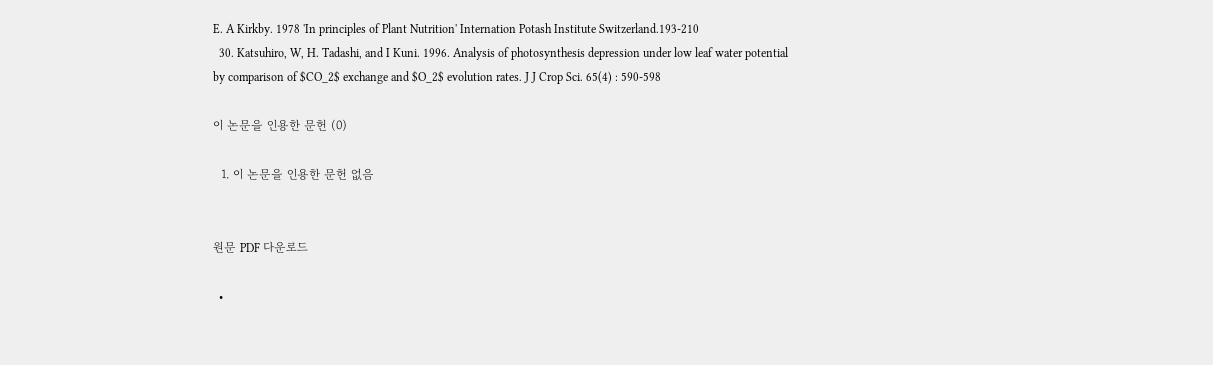E. A Kirkby. 1978 'In principles of Plant Nutrition' Internation Potash Institute Switzerland.193-210
  30. Katsuhiro, W, H. Tadashi, and I Kuni. 1996. Analysis of photosynthesis depression under low leaf water potential by comparison of $CO_2$ exchange and $O_2$ evolution rates. J J Crop Sci. 65(4) : 590-598

이 논문을 인용한 문헌 (0)

  1. 이 논문을 인용한 문헌 없음


원문 PDF 다운로드

  •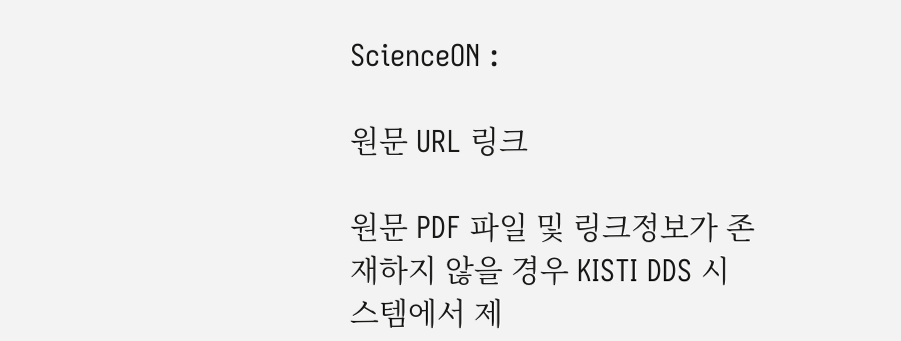ScienceON :

원문 URL 링크

원문 PDF 파일 및 링크정보가 존재하지 않을 경우 KISTI DDS 시스템에서 제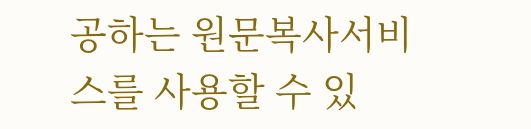공하는 원문복사서비스를 사용할 수 있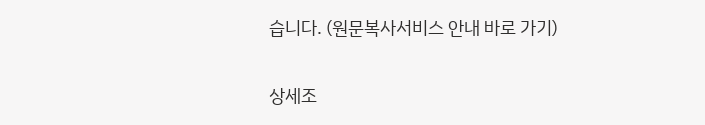습니다. (원문복사서비스 안내 바로 가기)

상세조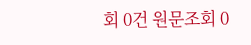회 0건 원문조회 0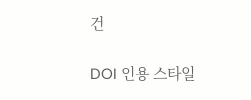건

DOI 인용 스타일